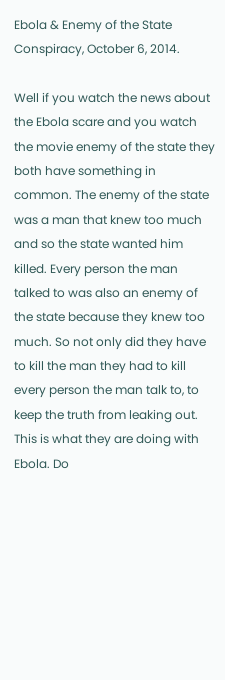Ebola & Enemy of the State Conspiracy, October 6, 2014.

Well if you watch the news about the Ebola scare and you watch the movie enemy of the state they both have something in common. The enemy of the state was a man that knew too much and so the state wanted him killed. Every person the man talked to was also an enemy of the state because they knew too much. So not only did they have to kill the man they had to kill every person the man talk to, to keep the truth from leaking out. This is what they are doing with Ebola. Do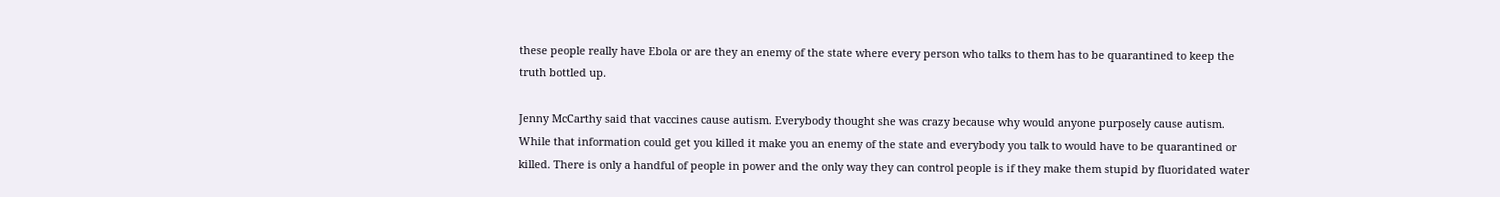these people really have Ebola or are they an enemy of the state where every person who talks to them has to be quarantined to keep the truth bottled up.

Jenny McCarthy said that vaccines cause autism. Everybody thought she was crazy because why would anyone purposely cause autism. While that information could get you killed it make you an enemy of the state and everybody you talk to would have to be quarantined or killed. There is only a handful of people in power and the only way they can control people is if they make them stupid by fluoridated water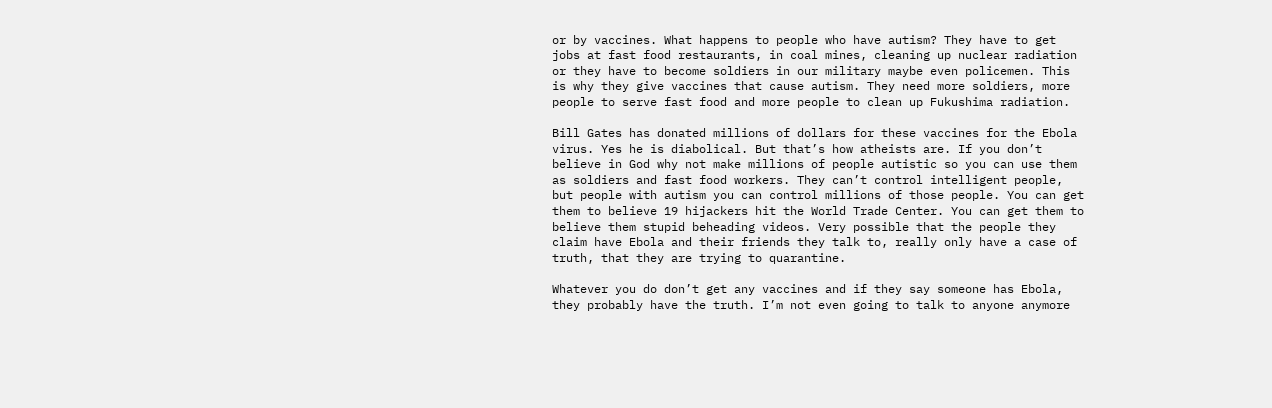or by vaccines. What happens to people who have autism? They have to get jobs at fast food restaurants, in coal mines, cleaning up nuclear radiation or they have to become soldiers in our military maybe even policemen. This is why they give vaccines that cause autism. They need more soldiers, more people to serve fast food and more people to clean up Fukushima radiation.

Bill Gates has donated millions of dollars for these vaccines for the Ebola virus. Yes he is diabolical. But that’s how atheists are. If you don’t believe in God why not make millions of people autistic so you can use them as soldiers and fast food workers. They can’t control intelligent people, but people with autism you can control millions of those people. You can get them to believe 19 hijackers hit the World Trade Center. You can get them to believe them stupid beheading videos. Very possible that the people they claim have Ebola and their friends they talk to, really only have a case of truth, that they are trying to quarantine.

Whatever you do don’t get any vaccines and if they say someone has Ebola, they probably have the truth. I’m not even going to talk to anyone anymore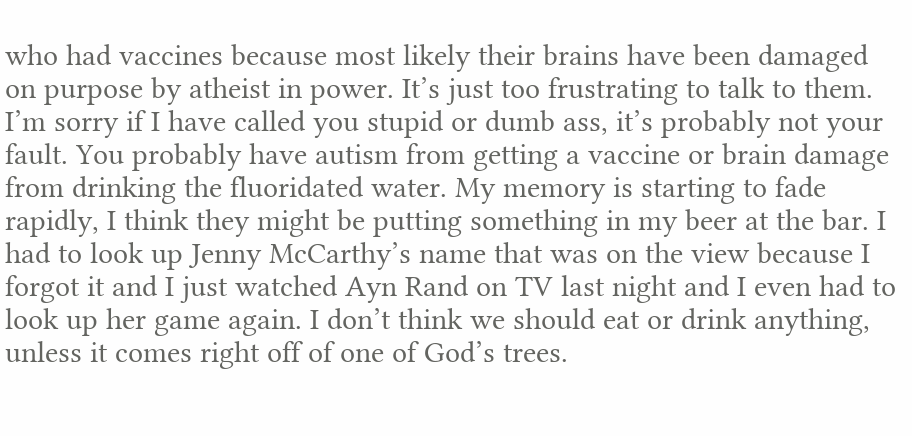who had vaccines because most likely their brains have been damaged on purpose by atheist in power. It’s just too frustrating to talk to them. I’m sorry if I have called you stupid or dumb ass, it’s probably not your fault. You probably have autism from getting a vaccine or brain damage from drinking the fluoridated water. My memory is starting to fade rapidly, I think they might be putting something in my beer at the bar. I had to look up Jenny McCarthy’s name that was on the view because I forgot it and I just watched Ayn Rand on TV last night and I even had to look up her game again. I don’t think we should eat or drink anything, unless it comes right off of one of God’s trees.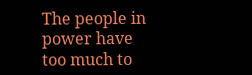The people in power have too much to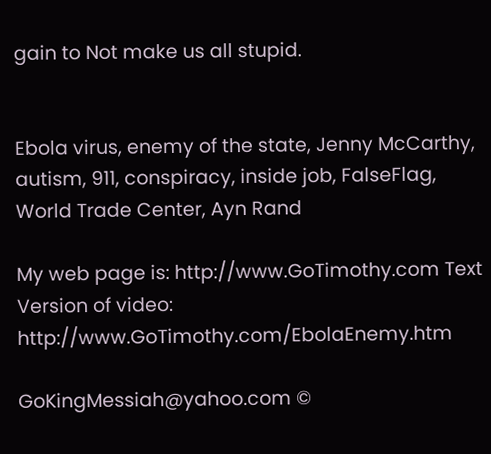gain to Not make us all stupid.


Ebola virus, enemy of the state, Jenny McCarthy, autism, 911, conspiracy, inside job, FalseFlag, World Trade Center, Ayn Rand

My web page is: http://www.GoTimothy.com Text Version of video: http://www.GoTimothy.com/EbolaEnemy.htm

GoKingMessiah@yahoo.com ©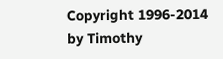Copyright 1996-2014 by Timothy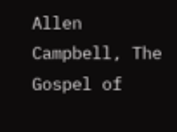Allen Campbell, The Gospel of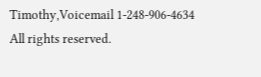Timothy,Voicemail 1-248-906-4634 All rights reserved.